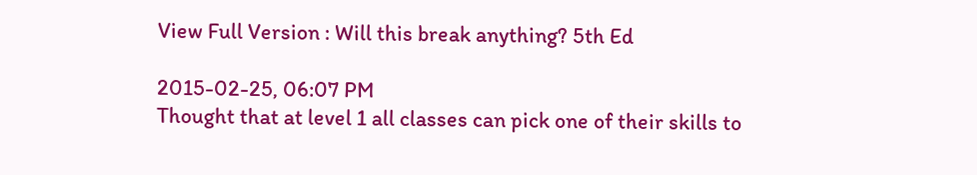View Full Version : Will this break anything? 5th Ed

2015-02-25, 06:07 PM
Thought that at level 1 all classes can pick one of their skills to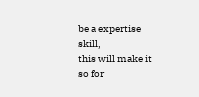be a expertise skill,
this will make it so for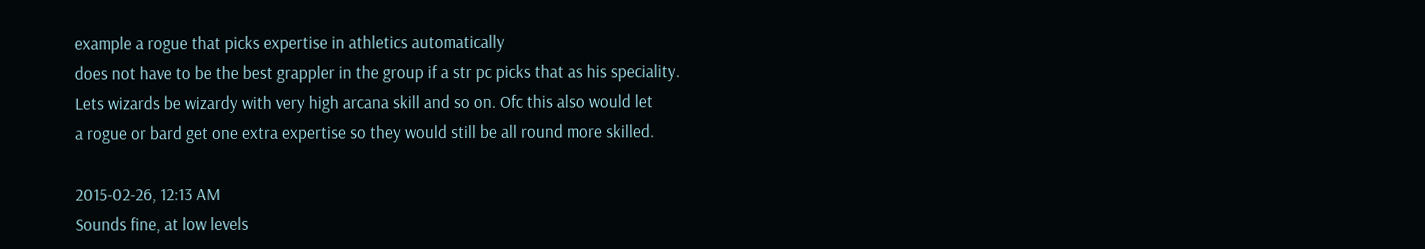example a rogue that picks expertise in athletics automatically
does not have to be the best grappler in the group if a str pc picks that as his speciality.
Lets wizards be wizardy with very high arcana skill and so on. Ofc this also would let
a rogue or bard get one extra expertise so they would still be all round more skilled.

2015-02-26, 12:13 AM
Sounds fine, at low levels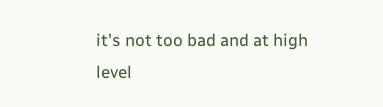it's not too bad and at high level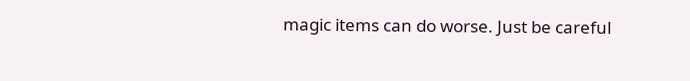magic items can do worse. Just be careful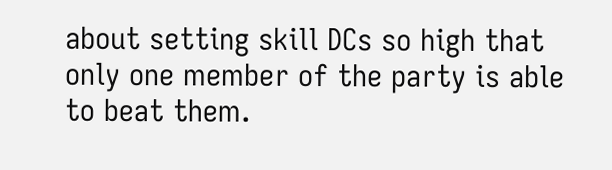about setting skill DCs so high that only one member of the party is able to beat them.